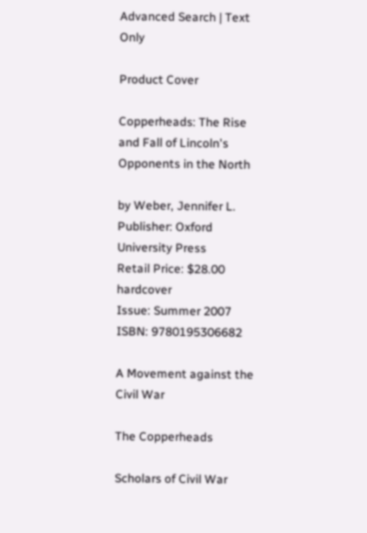Advanced Search | Text Only

Product Cover

Copperheads: The Rise and Fall of Lincoln's Opponents in the North

by Weber, Jennifer L.
Publisher: Oxford University Press
Retail Price: $28.00 hardcover
Issue: Summer 2007
ISBN: 9780195306682

A Movement against the Civil War

The Copperheads

Scholars of Civil War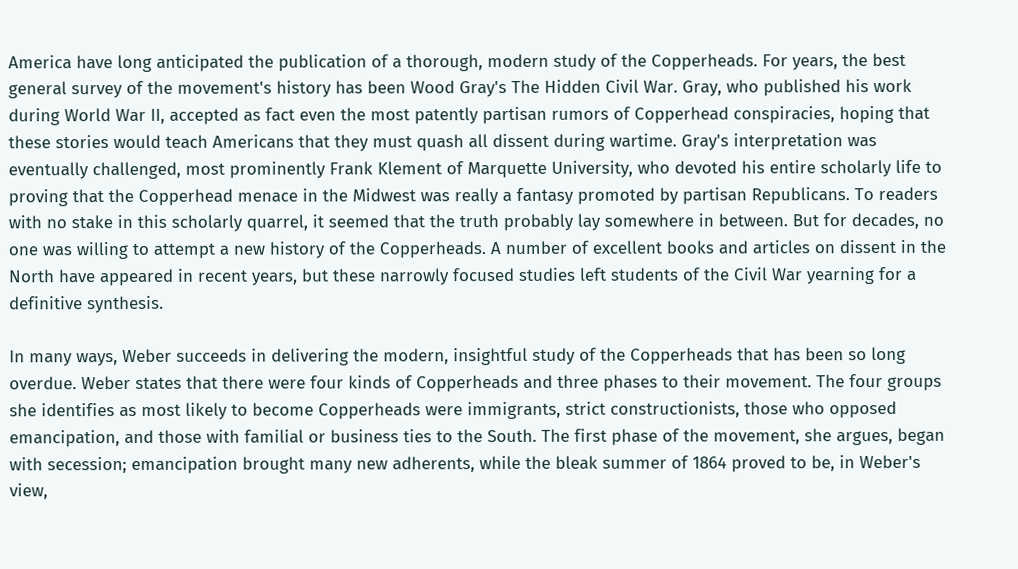America have long anticipated the publication of a thorough, modern study of the Copperheads. For years, the best general survey of the movement's history has been Wood Gray's The Hidden Civil War. Gray, who published his work during World War II, accepted as fact even the most patently partisan rumors of Copperhead conspiracies, hoping that these stories would teach Americans that they must quash all dissent during wartime. Gray's interpretation was eventually challenged, most prominently Frank Klement of Marquette University, who devoted his entire scholarly life to proving that the Copperhead menace in the Midwest was really a fantasy promoted by partisan Republicans. To readers with no stake in this scholarly quarrel, it seemed that the truth probably lay somewhere in between. But for decades, no one was willing to attempt a new history of the Copperheads. A number of excellent books and articles on dissent in the North have appeared in recent years, but these narrowly focused studies left students of the Civil War yearning for a definitive synthesis.

In many ways, Weber succeeds in delivering the modern, insightful study of the Copperheads that has been so long overdue. Weber states that there were four kinds of Copperheads and three phases to their movement. The four groups she identifies as most likely to become Copperheads were immigrants, strict constructionists, those who opposed emancipation, and those with familial or business ties to the South. The first phase of the movement, she argues, began with secession; emancipation brought many new adherents, while the bleak summer of 1864 proved to be, in Weber's view,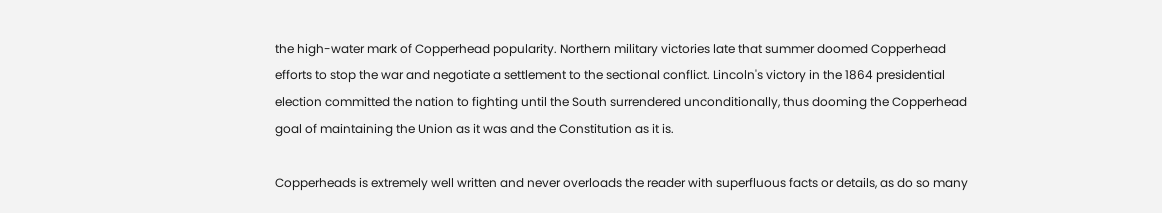the high-water mark of Copperhead popularity. Northern military victories late that summer doomed Copperhead efforts to stop the war and negotiate a settlement to the sectional conflict. Lincoln's victory in the 1864 presidential election committed the nation to fighting until the South surrendered unconditionally, thus dooming the Copperhead goal of maintaining the Union as it was and the Constitution as it is.

Copperheads is extremely well written and never overloads the reader with superfluous facts or details, as do so many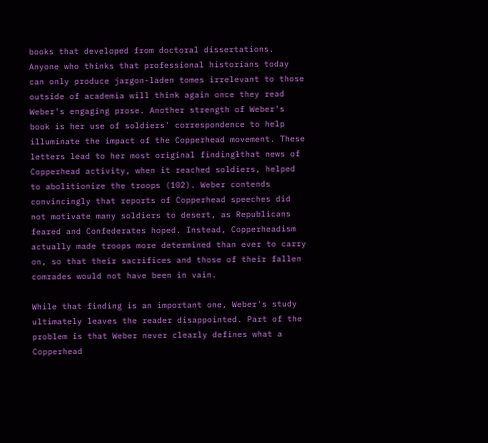books that developed from doctoral dissertations. Anyone who thinks that professional historians today can only produce jargon-laden tomes irrelevant to those outside of academia will think again once they read Weber's engaging prose. Another strength of Weber's book is her use of soldiers' correspondence to help illuminate the impact of the Copperhead movement. These letters lead to her most original findingłthat news of Copperhead activity, when it reached soldiers, helped to abolitionize the troops (102). Weber contends convincingly that reports of Copperhead speeches did not motivate many soldiers to desert, as Republicans feared and Confederates hoped. Instead, Copperheadism actually made troops more determined than ever to carry on, so that their sacrifices and those of their fallen comrades would not have been in vain.

While that finding is an important one, Weber's study ultimately leaves the reader disappointed. Part of the problem is that Weber never clearly defines what a Copperhead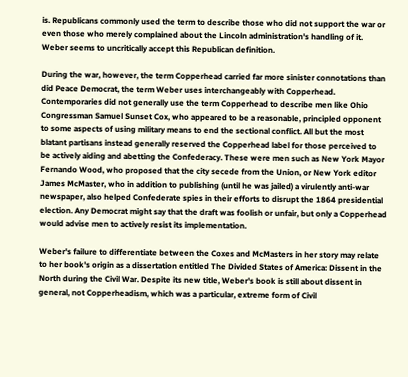is. Republicans commonly used the term to describe those who did not support the war or even those who merely complained about the Lincoln administration's handling of it. Weber seems to uncritically accept this Republican definition.

During the war, however, the term Copperhead carried far more sinister connotations than did Peace Democrat, the term Weber uses interchangeably with Copperhead. Contemporaries did not generally use the term Copperhead to describe men like Ohio Congressman Samuel Sunset Cox, who appeared to be a reasonable, principled opponent to some aspects of using military means to end the sectional conflict. All but the most blatant partisans instead generally reserved the Copperhead label for those perceived to be actively aiding and abetting the Confederacy. These were men such as New York Mayor Fernando Wood, who proposed that the city secede from the Union, or New York editor James McMaster, who in addition to publishing (until he was jailed) a virulently anti-war newspaper, also helped Confederate spies in their efforts to disrupt the 1864 presidential election. Any Democrat might say that the draft was foolish or unfair, but only a Copperhead would advise men to actively resist its implementation.

Weber's failure to differentiate between the Coxes and McMasters in her story may relate to her book's origin as a dissertation entitled The Divided States of America: Dissent in the North during the Civil War. Despite its new title, Weber's book is still about dissent in general, not Copperheadism, which was a particular, extreme form of Civil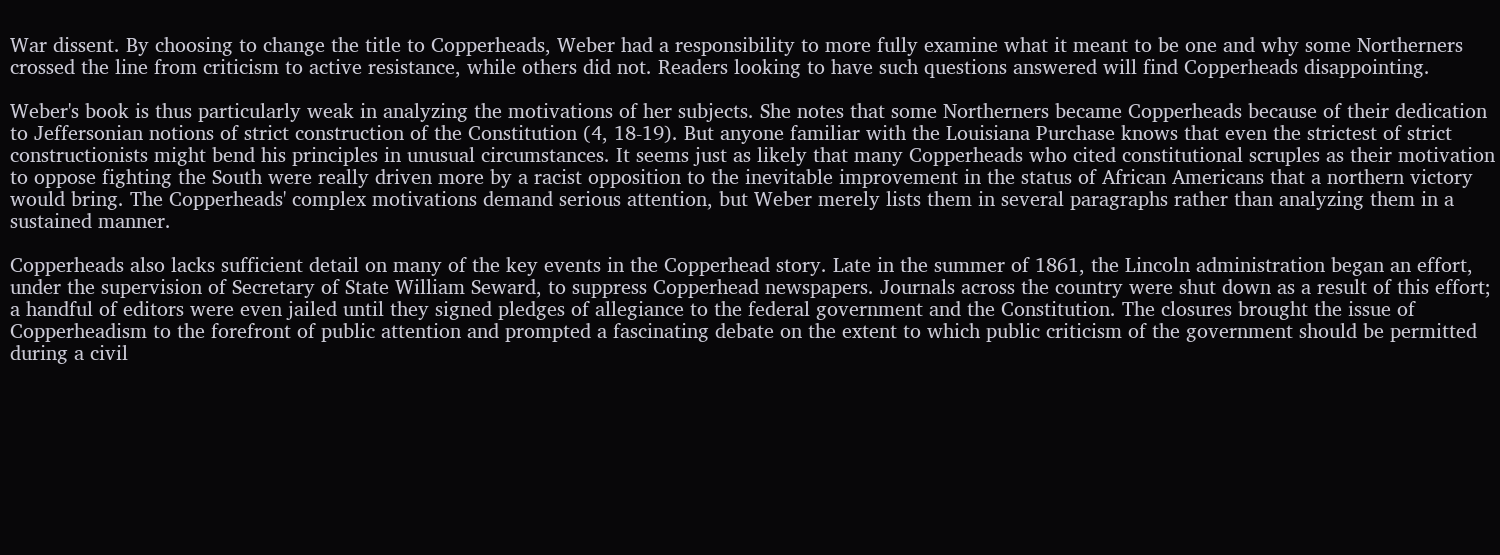War dissent. By choosing to change the title to Copperheads, Weber had a responsibility to more fully examine what it meant to be one and why some Northerners crossed the line from criticism to active resistance, while others did not. Readers looking to have such questions answered will find Copperheads disappointing.

Weber's book is thus particularly weak in analyzing the motivations of her subjects. She notes that some Northerners became Copperheads because of their dedication to Jeffersonian notions of strict construction of the Constitution (4, 18-19). But anyone familiar with the Louisiana Purchase knows that even the strictest of strict constructionists might bend his principles in unusual circumstances. It seems just as likely that many Copperheads who cited constitutional scruples as their motivation to oppose fighting the South were really driven more by a racist opposition to the inevitable improvement in the status of African Americans that a northern victory would bring. The Copperheads' complex motivations demand serious attention, but Weber merely lists them in several paragraphs rather than analyzing them in a sustained manner.

Copperheads also lacks sufficient detail on many of the key events in the Copperhead story. Late in the summer of 1861, the Lincoln administration began an effort, under the supervision of Secretary of State William Seward, to suppress Copperhead newspapers. Journals across the country were shut down as a result of this effort; a handful of editors were even jailed until they signed pledges of allegiance to the federal government and the Constitution. The closures brought the issue of Copperheadism to the forefront of public attention and prompted a fascinating debate on the extent to which public criticism of the government should be permitted during a civil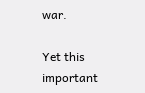war.

Yet this important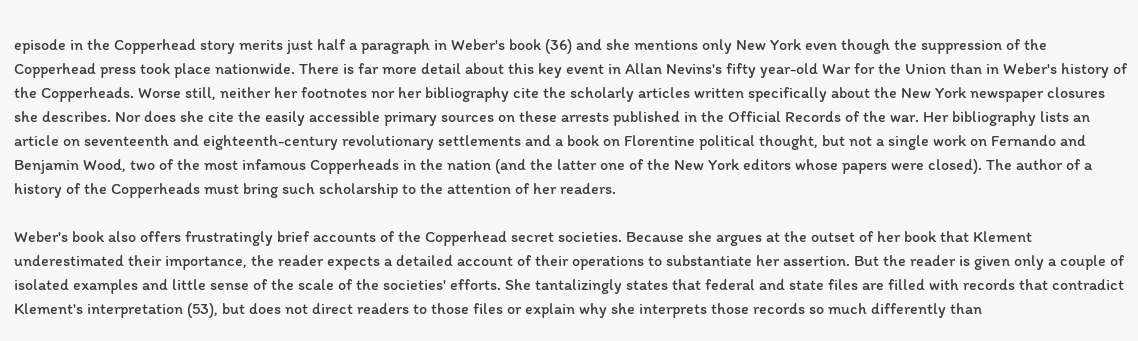episode in the Copperhead story merits just half a paragraph in Weber's book (36) and she mentions only New York even though the suppression of the Copperhead press took place nationwide. There is far more detail about this key event in Allan Nevins's fifty year-old War for the Union than in Weber's history of the Copperheads. Worse still, neither her footnotes nor her bibliography cite the scholarly articles written specifically about the New York newspaper closures she describes. Nor does she cite the easily accessible primary sources on these arrests published in the Official Records of the war. Her bibliography lists an article on seventeenth and eighteenth-century revolutionary settlements and a book on Florentine political thought, but not a single work on Fernando and Benjamin Wood, two of the most infamous Copperheads in the nation (and the latter one of the New York editors whose papers were closed). The author of a history of the Copperheads must bring such scholarship to the attention of her readers.

Weber's book also offers frustratingly brief accounts of the Copperhead secret societies. Because she argues at the outset of her book that Klement underestimated their importance, the reader expects a detailed account of their operations to substantiate her assertion. But the reader is given only a couple of isolated examples and little sense of the scale of the societies' efforts. She tantalizingly states that federal and state files are filled with records that contradict Klement's interpretation (53), but does not direct readers to those files or explain why she interprets those records so much differently than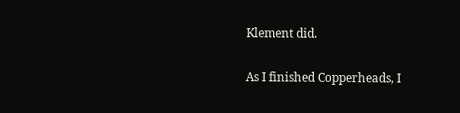Klement did.

As I finished Copperheads, I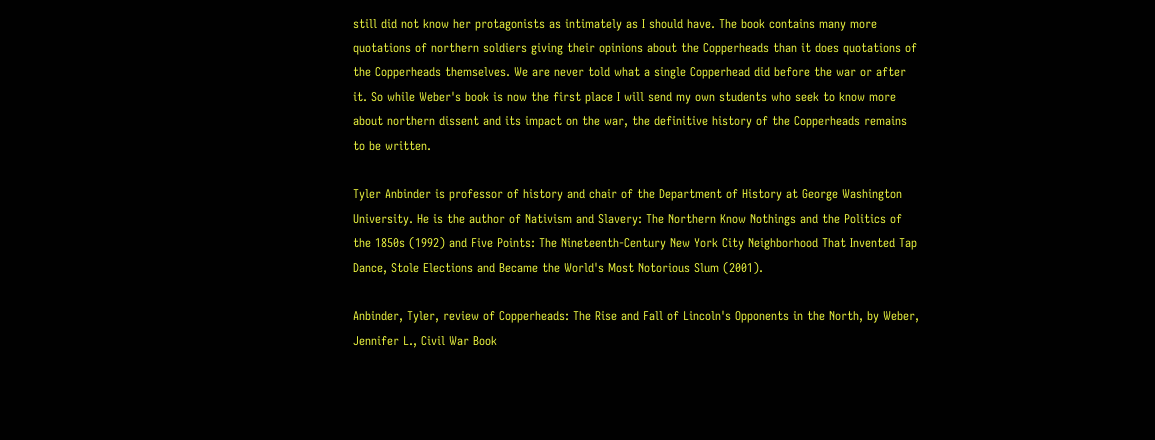still did not know her protagonists as intimately as I should have. The book contains many more quotations of northern soldiers giving their opinions about the Copperheads than it does quotations of the Copperheads themselves. We are never told what a single Copperhead did before the war or after it. So while Weber's book is now the first place I will send my own students who seek to know more about northern dissent and its impact on the war, the definitive history of the Copperheads remains to be written.

Tyler Anbinder is professor of history and chair of the Department of History at George Washington University. He is the author of Nativism and Slavery: The Northern Know Nothings and the Politics of the 1850s (1992) and Five Points: The Nineteenth-Century New York City Neighborhood That Invented Tap Dance, Stole Elections and Became the World's Most Notorious Slum (2001).

Anbinder, Tyler, review of Copperheads: The Rise and Fall of Lincoln's Opponents in the North, by Weber, Jennifer L., Civil War Book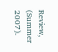Review, (Summer 2007).